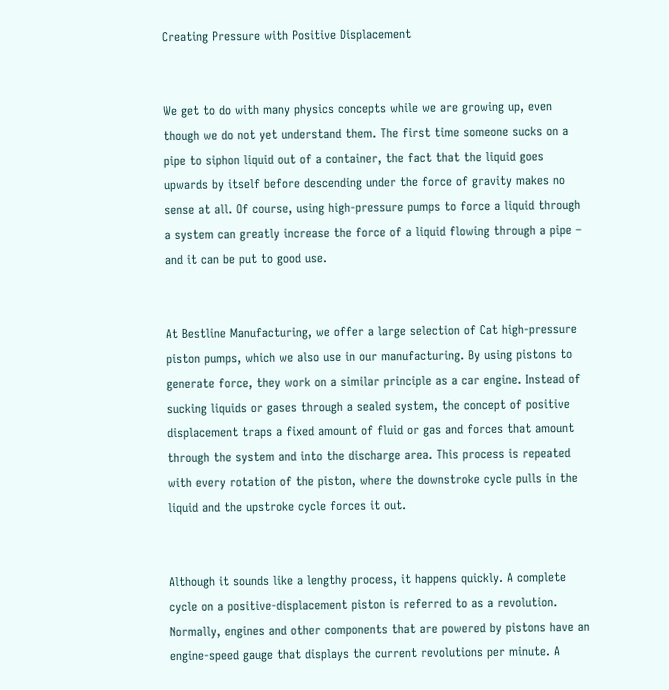Creating Pressure with Positive Displacement


We get to do with many physics concepts while we are growing up, even though we do not yet understand them. The first time someone sucks on a pipe to siphon liquid out of a container, the fact that the liquid goes upwards by itself before descending under the force of gravity makes no sense at all. Of course, using high-pressure pumps to force a liquid through a system can greatly increase the force of a liquid flowing through a pipe – and it can be put to good use.


At Bestline Manufacturing, we offer a large selection of Cat high-pressure piston pumps, which we also use in our manufacturing. By using pistons to generate force, they work on a similar principle as a car engine. Instead of sucking liquids or gases through a sealed system, the concept of positive displacement traps a fixed amount of fluid or gas and forces that amount through the system and into the discharge area. This process is repeated with every rotation of the piston, where the downstroke cycle pulls in the liquid and the upstroke cycle forces it out.


Although it sounds like a lengthy process, it happens quickly. A complete cycle on a positive-displacement piston is referred to as a revolution. Normally, engines and other components that are powered by pistons have an engine-speed gauge that displays the current revolutions per minute. A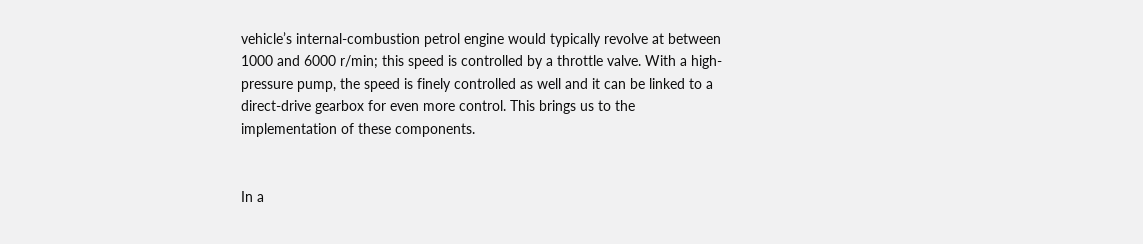vehicle’s internal-combustion petrol engine would typically revolve at between 1000 and 6000 r/min; this speed is controlled by a throttle valve. With a high-pressure pump, the speed is finely controlled as well and it can be linked to a direct-drive gearbox for even more control. This brings us to the implementation of these components.


In a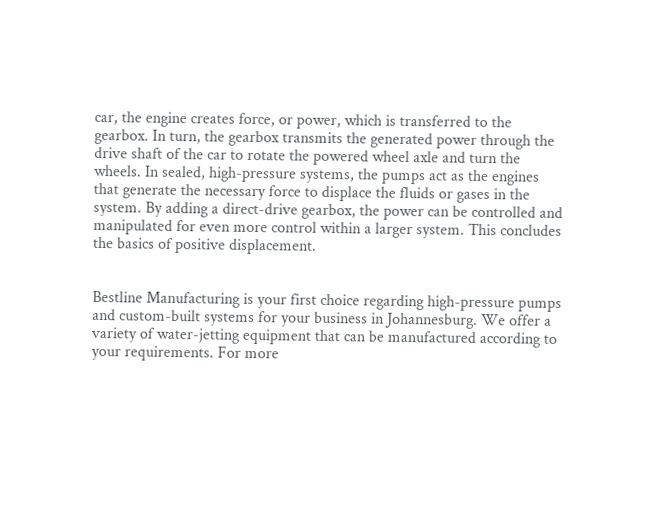car, the engine creates force, or power, which is transferred to the gearbox. In turn, the gearbox transmits the generated power through the drive shaft of the car to rotate the powered wheel axle and turn the wheels. In sealed, high-pressure systems, the pumps act as the engines that generate the necessary force to displace the fluids or gases in the system. By adding a direct-drive gearbox, the power can be controlled and manipulated for even more control within a larger system. This concludes the basics of positive displacement.


Bestline Manufacturing is your first choice regarding high-pressure pumps and custom-built systems for your business in Johannesburg. We offer a variety of water-jetting equipment that can be manufactured according to your requirements. For more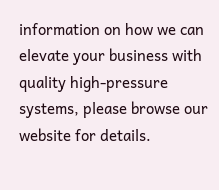information on how we can elevate your business with quality high-pressure systems, please browse our website for details.